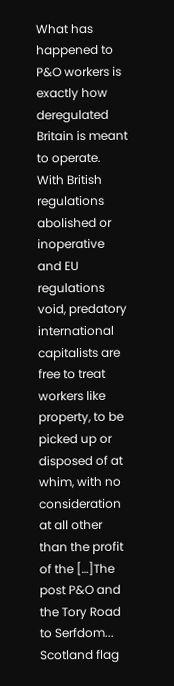What has happened to P&O workers is exactly how deregulated Britain is meant to operate. With British regulations abolished or inoperative and EU regulations void, predatory international capitalists are free to treat workers like property, to be picked up or disposed of at whim, with no consideration at all other than the profit of the […]The post P&O and the Tory Road to Serfdom...
Scotland flag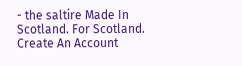- the saltire Made In Scotland. For Scotland.
Create An Account